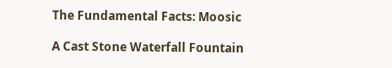The Fundamental Facts: Moosic

A Cast Stone Waterfall Fountain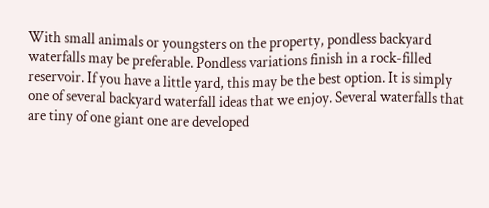With small animals or youngsters on the property, pondless backyard waterfalls may be preferable. Pondless variations finish in a rock-filled reservoir. If you have a little yard, this may be the best option. It is simply one of several backyard waterfall ideas that we enjoy. Several waterfalls that are tiny of one giant one are developed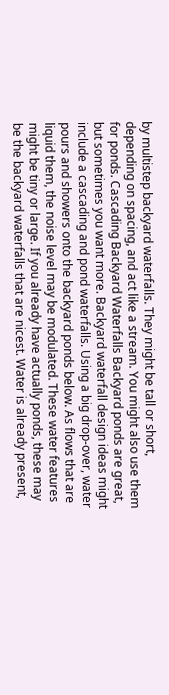by multistep backyard waterfalls. They might be tall or short, depending on spacing, and act like a stream. You might also use them for ponds. Cascading Backyard Waterfalls Backyard ponds are great, but sometimes you want more. Backyard waterfall design ideas might include a cascading and pond waterfalls. Using a big drop-over, water pours and showers onto the backyard ponds below. As flows that are liquid them, the noise level may be modulated. These water features might be tiny or large. If you already have actually ponds, these may be the backyard waterfalls that are nicest. Water is already present,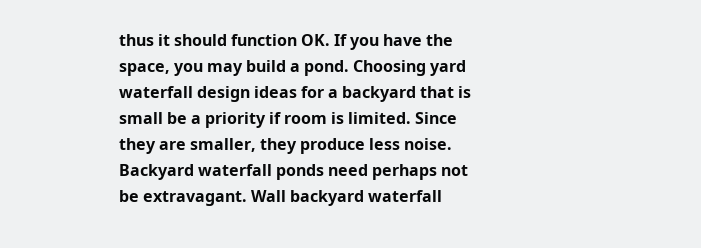thus it should function OK. If you have the space, you may build a pond. Choosing yard waterfall design ideas for a backyard that is small be a priority if room is limited. Since they are smaller, they produce less noise. Backyard waterfall ponds need perhaps not be extravagant. Wall backyard waterfall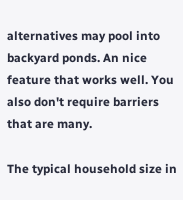alternatives may pool into backyard ponds. An nice feature that works well. You also don't require barriers that are many.

The typical household size in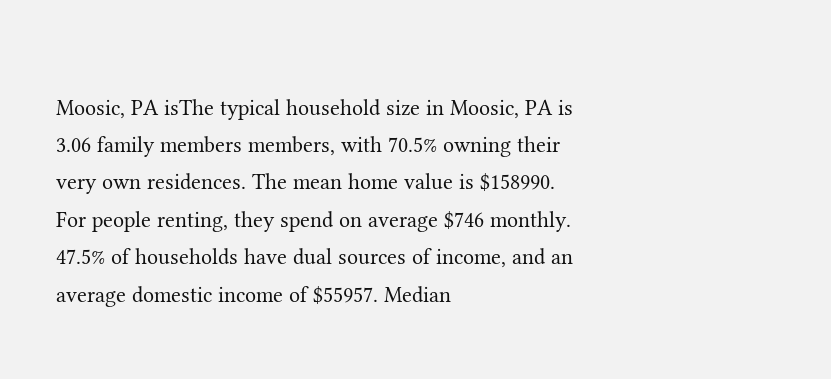Moosic, PA isThe typical household size in Moosic, PA is 3.06 family members members, with 70.5% owning their very own residences. The mean home value is $158990. For people renting, they spend on average $746 monthly. 47.5% of households have dual sources of income, and an average domestic income of $55957. Median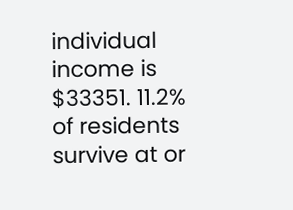individual income is $33351. 11.2% of residents survive at or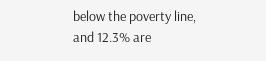below the poverty line, and 12.3% are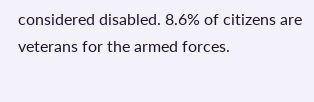considered disabled. 8.6% of citizens are veterans for the armed forces.